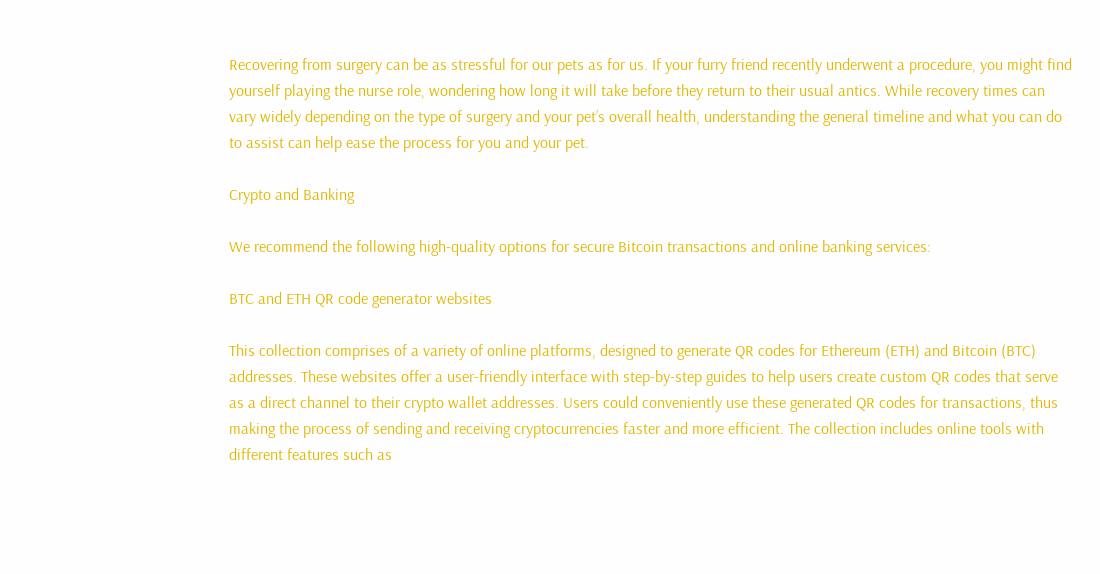Recovering from surgery can be as stressful for our pets as for us. If your furry friend recently underwent a procedure, you might find yourself playing the nurse role, wondering how long it will take before they return to their usual antics. While recovery times can vary widely depending on the type of surgery and your pet’s overall health, understanding the general timeline and what you can do to assist can help ease the process for you and your pet.

Crypto and Banking

We recommend the following high-quality options for secure Bitcoin transactions and online banking services:

BTC and ETH QR code generator websites

This collection comprises of a variety of online platforms, designed to generate QR codes for Ethereum (ETH) and Bitcoin (BTC) addresses. These websites offer a user-friendly interface with step-by-step guides to help users create custom QR codes that serve as a direct channel to their crypto wallet addresses. Users could conveniently use these generated QR codes for transactions, thus making the process of sending and receiving cryptocurrencies faster and more efficient. The collection includes online tools with different features such as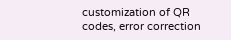customization of QR codes, error correction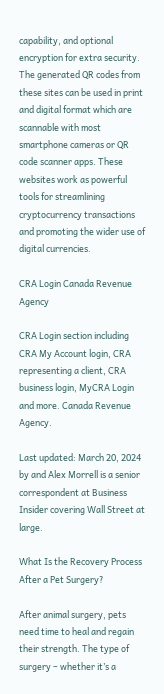capability, and optional encryption for extra security. The generated QR codes from these sites can be used in print and digital format which are scannable with most smartphone cameras or QR code scanner apps. These websites work as powerful tools for streamlining cryptocurrency transactions and promoting the wider use of digital currencies.

CRA Login Canada Revenue Agency

CRA Login section including CRA My Account login, CRA representing a client, CRA business login, MyCRA Login and more. Canada Revenue Agency.

Last updated: March 20, 2024
by and Alex Morrell is a senior correspondent at Business Insider covering Wall Street at large.

What Is the Recovery Process After a Pet Surgery?

After animal surgery, pets need time to heal and regain their strength. The type of surgery – whether it’s a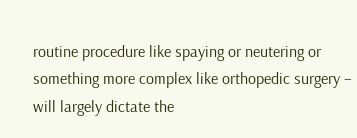routine procedure like spaying or neutering or something more complex like orthopedic surgery – will largely dictate the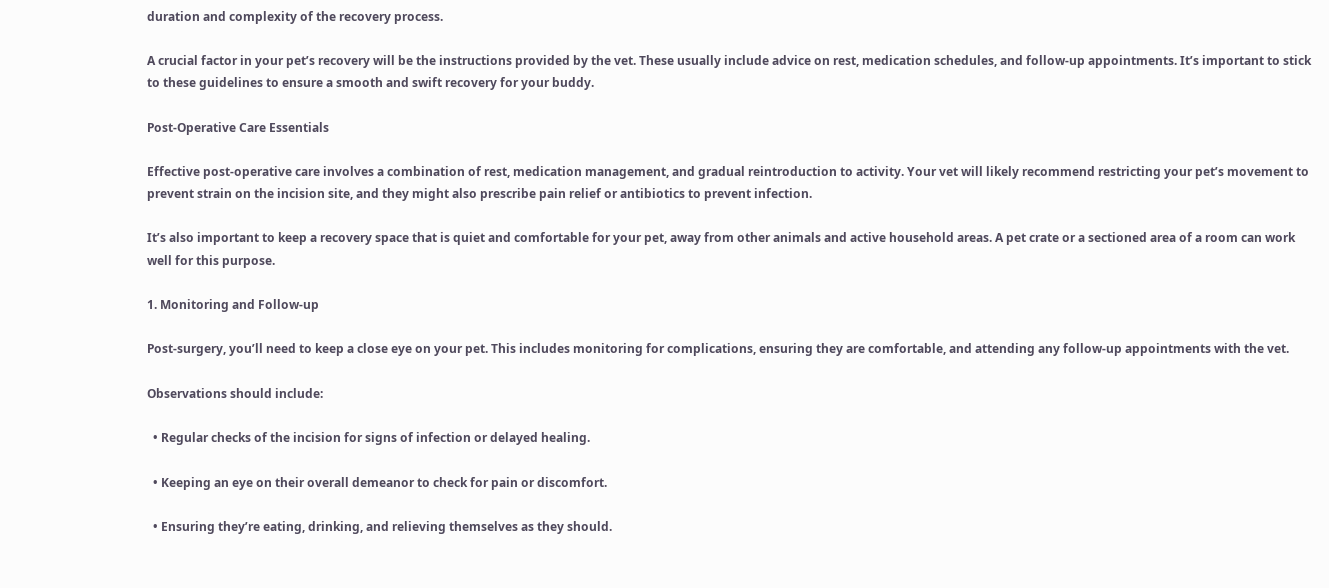duration and complexity of the recovery process.

A crucial factor in your pet’s recovery will be the instructions provided by the vet. These usually include advice on rest, medication schedules, and follow-up appointments. It’s important to stick to these guidelines to ensure a smooth and swift recovery for your buddy.

Post-Operative Care Essentials

Effective post-operative care involves a combination of rest, medication management, and gradual reintroduction to activity. Your vet will likely recommend restricting your pet’s movement to prevent strain on the incision site, and they might also prescribe pain relief or antibiotics to prevent infection.

It’s also important to keep a recovery space that is quiet and comfortable for your pet, away from other animals and active household areas. A pet crate or a sectioned area of a room can work well for this purpose.

1. Monitoring and Follow-up

Post-surgery, you’ll need to keep a close eye on your pet. This includes monitoring for complications, ensuring they are comfortable, and attending any follow-up appointments with the vet.

Observations should include:

  • Regular checks of the incision for signs of infection or delayed healing.

  • Keeping an eye on their overall demeanor to check for pain or discomfort.

  • Ensuring they’re eating, drinking, and relieving themselves as they should.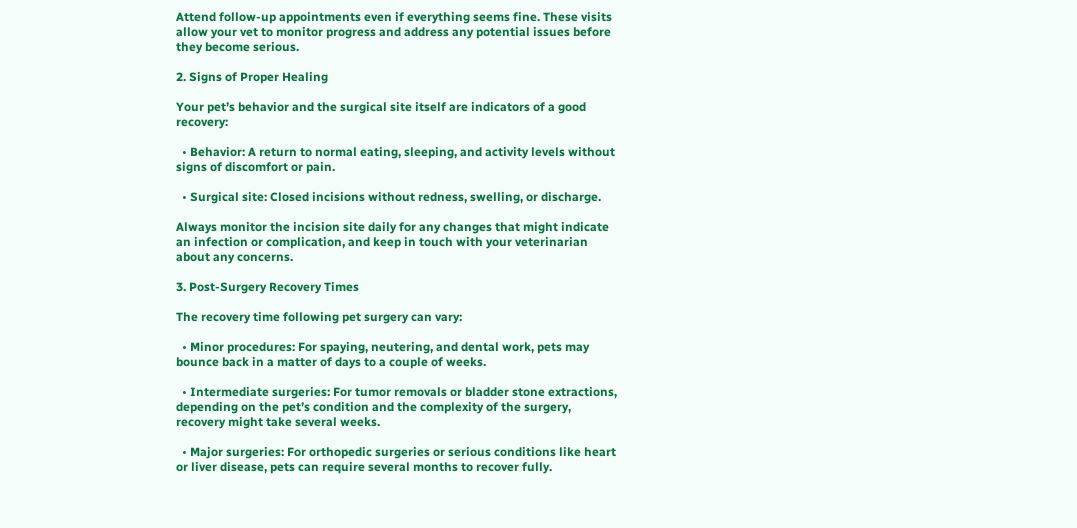Attend follow-up appointments even if everything seems fine. These visits allow your vet to monitor progress and address any potential issues before they become serious.

2. Signs of Proper Healing

Your pet’s behavior and the surgical site itself are indicators of a good recovery:

  • Behavior: A return to normal eating, sleeping, and activity levels without signs of discomfort or pain.

  • Surgical site: Closed incisions without redness, swelling, or discharge.

Always monitor the incision site daily for any changes that might indicate an infection or complication, and keep in touch with your veterinarian about any concerns.

3. Post-Surgery Recovery Times

The recovery time following pet surgery can vary:

  • Minor procedures: For spaying, neutering, and dental work, pets may bounce back in a matter of days to a couple of weeks.

  • Intermediate surgeries: For tumor removals or bladder stone extractions, depending on the pet’s condition and the complexity of the surgery, recovery might take several weeks.

  • Major surgeries: For orthopedic surgeries or serious conditions like heart or liver disease, pets can require several months to recover fully.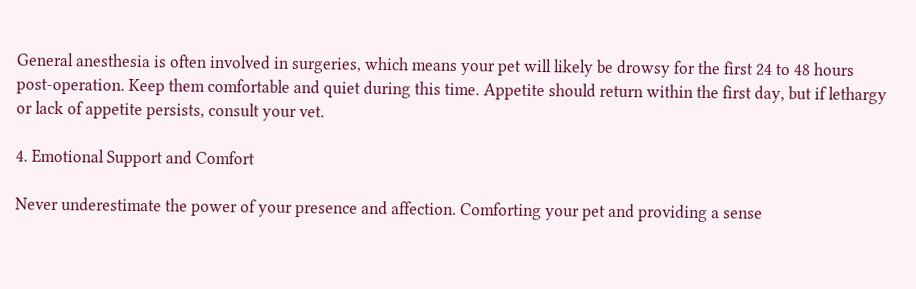General anesthesia is often involved in surgeries, which means your pet will likely be drowsy for the first 24 to 48 hours post-operation. Keep them comfortable and quiet during this time. Appetite should return within the first day, but if lethargy or lack of appetite persists, consult your vet.

4. Emotional Support and Comfort

Never underestimate the power of your presence and affection. Comforting your pet and providing a sense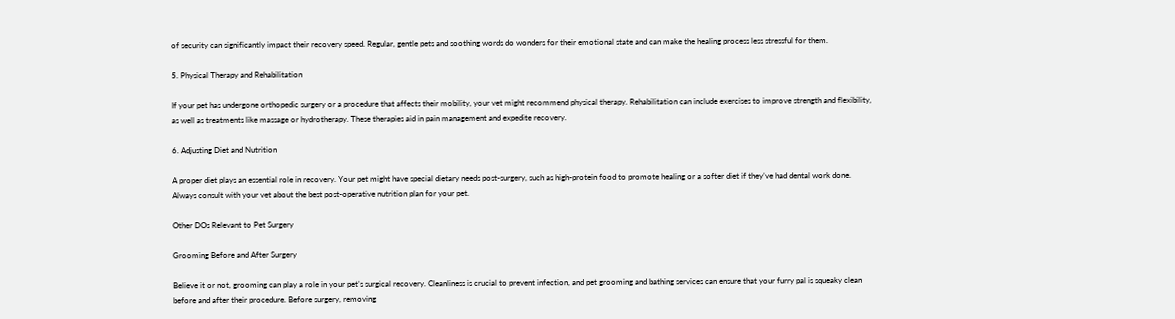of security can significantly impact their recovery speed. Regular, gentle pets and soothing words do wonders for their emotional state and can make the healing process less stressful for them.

5. Physical Therapy and Rehabilitation

If your pet has undergone orthopedic surgery or a procedure that affects their mobility, your vet might recommend physical therapy. Rehabilitation can include exercises to improve strength and flexibility, as well as treatments like massage or hydrotherapy. These therapies aid in pain management and expedite recovery.

6. Adjusting Diet and Nutrition

A proper diet plays an essential role in recovery. Your pet might have special dietary needs post-surgery, such as high-protein food to promote healing or a softer diet if they’ve had dental work done. Always consult with your vet about the best post-operative nutrition plan for your pet.

Other DOs Relevant to Pet Surgery

Grooming Before and After Surgery

Believe it or not, grooming can play a role in your pet’s surgical recovery. Cleanliness is crucial to prevent infection, and pet grooming and bathing services can ensure that your furry pal is squeaky clean before and after their procedure. Before surgery, removing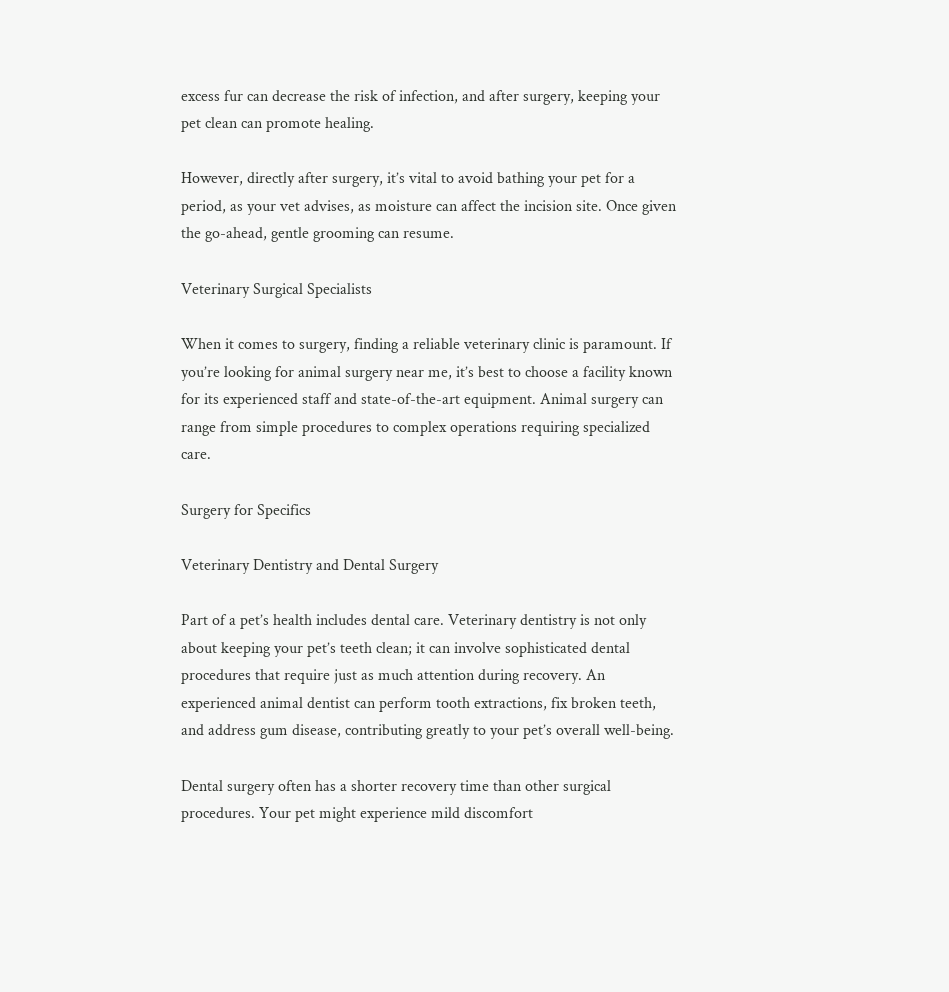excess fur can decrease the risk of infection, and after surgery, keeping your pet clean can promote healing.

However, directly after surgery, it’s vital to avoid bathing your pet for a period, as your vet advises, as moisture can affect the incision site. Once given the go-ahead, gentle grooming can resume.

Veterinary Surgical Specialists

When it comes to surgery, finding a reliable veterinary clinic is paramount. If you’re looking for animal surgery near me, it’s best to choose a facility known for its experienced staff and state-of-the-art equipment. Animal surgery can range from simple procedures to complex operations requiring specialized care.

Surgery for Specifics

Veterinary Dentistry and Dental Surgery

Part of a pet’s health includes dental care. Veterinary dentistry is not only about keeping your pet’s teeth clean; it can involve sophisticated dental procedures that require just as much attention during recovery. An experienced animal dentist can perform tooth extractions, fix broken teeth, and address gum disease, contributing greatly to your pet’s overall well-being.

Dental surgery often has a shorter recovery time than other surgical procedures. Your pet might experience mild discomfort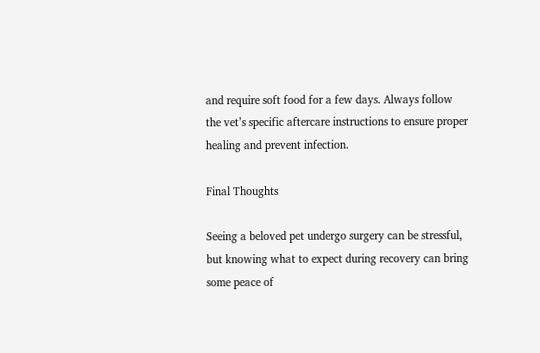and require soft food for a few days. Always follow the vet’s specific aftercare instructions to ensure proper healing and prevent infection.

Final Thoughts

Seeing a beloved pet undergo surgery can be stressful, but knowing what to expect during recovery can bring some peace of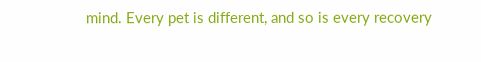mind. Every pet is different, and so is every recovery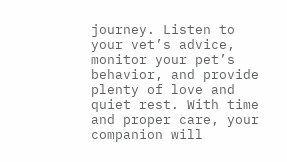journey. Listen to your vet’s advice, monitor your pet’s behavior, and provide plenty of love and quiet rest. With time and proper care, your companion will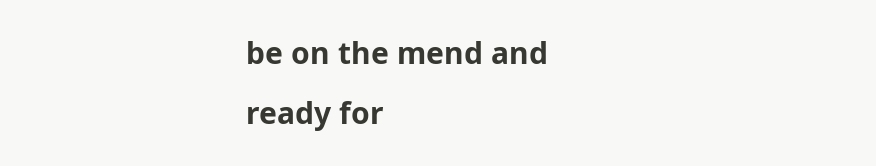be on the mend and ready for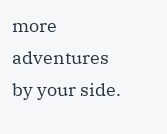more adventures by your side.